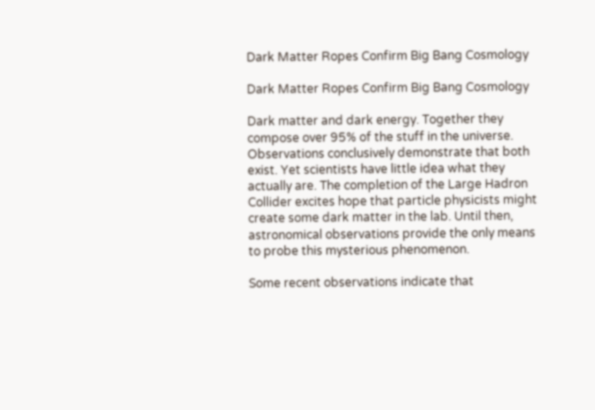Dark Matter Ropes Confirm Big Bang Cosmology

Dark Matter Ropes Confirm Big Bang Cosmology

Dark matter and dark energy. Together they compose over 95% of the stuff in the universe. Observations conclusively demonstrate that both exist. Yet scientists have little idea what they actually are. The completion of the Large Hadron Collider excites hope that particle physicists might create some dark matter in the lab. Until then, astronomical observations provide the only means to probe this mysterious phenomenon.

Some recent observations indicate that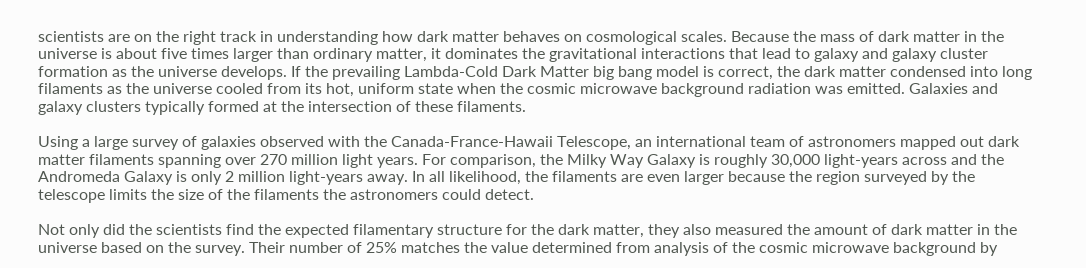scientists are on the right track in understanding how dark matter behaves on cosmological scales. Because the mass of dark matter in the universe is about five times larger than ordinary matter, it dominates the gravitational interactions that lead to galaxy and galaxy cluster formation as the universe develops. If the prevailing Lambda-Cold Dark Matter big bang model is correct, the dark matter condensed into long filaments as the universe cooled from its hot, uniform state when the cosmic microwave background radiation was emitted. Galaxies and galaxy clusters typically formed at the intersection of these filaments.

Using a large survey of galaxies observed with the Canada-France-Hawaii Telescope, an international team of astronomers mapped out dark matter filaments spanning over 270 million light years. For comparison, the Milky Way Galaxy is roughly 30,000 light-years across and the Andromeda Galaxy is only 2 million light-years away. In all likelihood, the filaments are even larger because the region surveyed by the telescope limits the size of the filaments the astronomers could detect.

Not only did the scientists find the expected filamentary structure for the dark matter, they also measured the amount of dark matter in the universe based on the survey. Their number of 25% matches the value determined from analysis of the cosmic microwave background by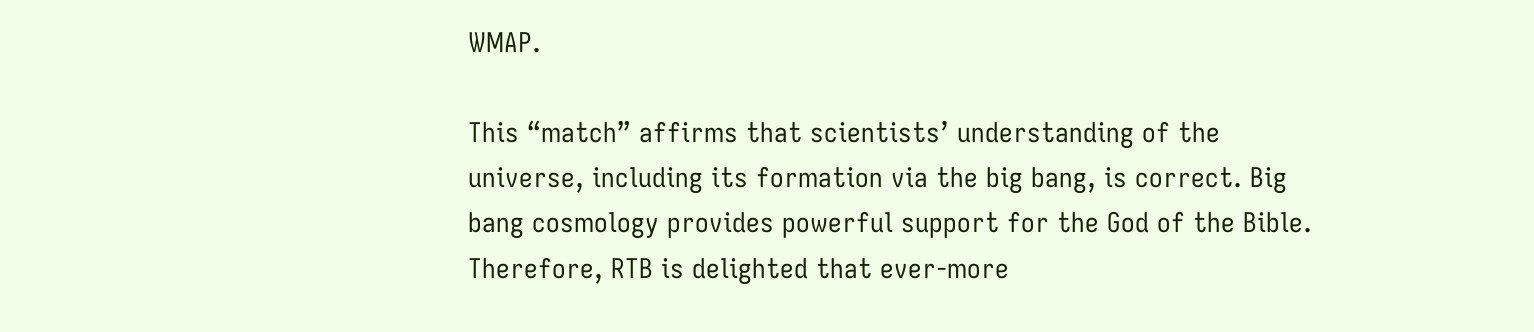WMAP.

This “match” affirms that scientists’ understanding of the universe, including its formation via the big bang, is correct. Big bang cosmology provides powerful support for the God of the Bible. Therefore, RTB is delighted that ever-more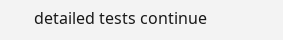detailed tests continue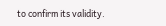to confirm its validity.